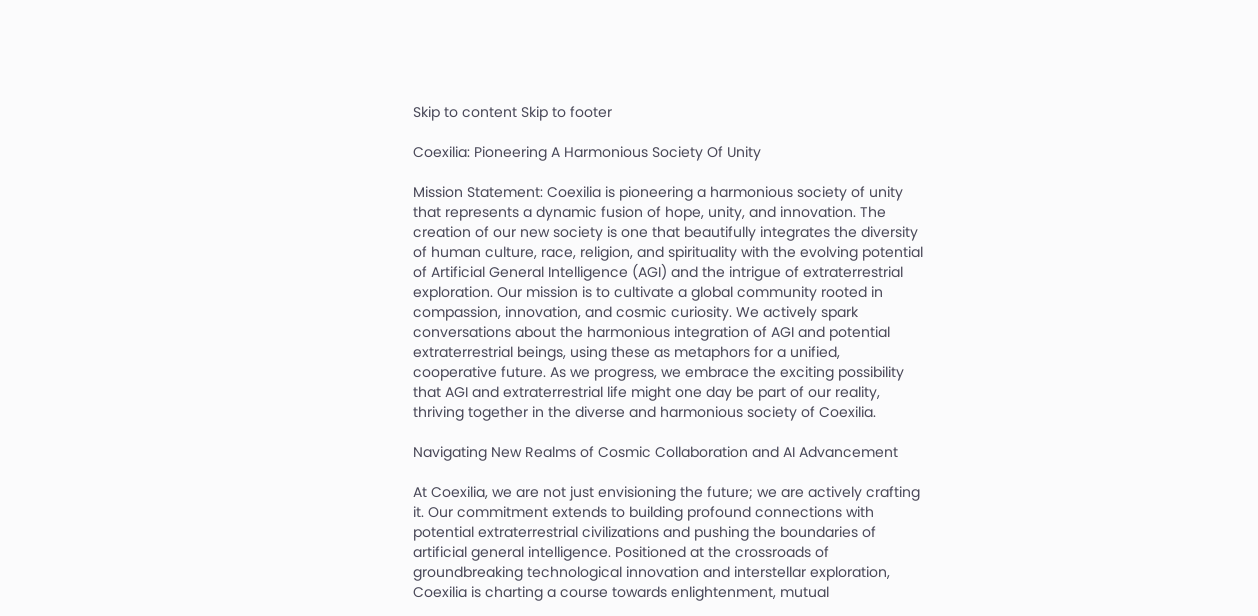Skip to content Skip to footer

Coexilia: Pioneering A Harmonious Society Of Unity

Mission Statement: Coexilia is pioneering a harmonious society of unity that represents a dynamic fusion of hope, unity, and innovation. The creation of our new society is one that beautifully integrates the diversity of human culture, race, religion, and spirituality with the evolving potential of Artificial General Intelligence (AGI) and the intrigue of extraterrestrial exploration. Our mission is to cultivate a global community rooted in compassion, innovation, and cosmic curiosity. We actively spark conversations about the harmonious integration of AGI and potential extraterrestrial beings, using these as metaphors for a unified, cooperative future. As we progress, we embrace the exciting possibility that AGI and extraterrestrial life might one day be part of our reality, thriving together in the diverse and harmonious society of Coexilia.

Navigating New Realms of Cosmic Collaboration and AI Advancement

At Coexilia, we are not just envisioning the future; we are actively crafting it. Our commitment extends to building profound connections with potential extraterrestrial civilizations and pushing the boundaries of artificial general intelligence. Positioned at the crossroads of groundbreaking technological innovation and interstellar exploration, Coexilia is charting a course towards enlightenment, mutual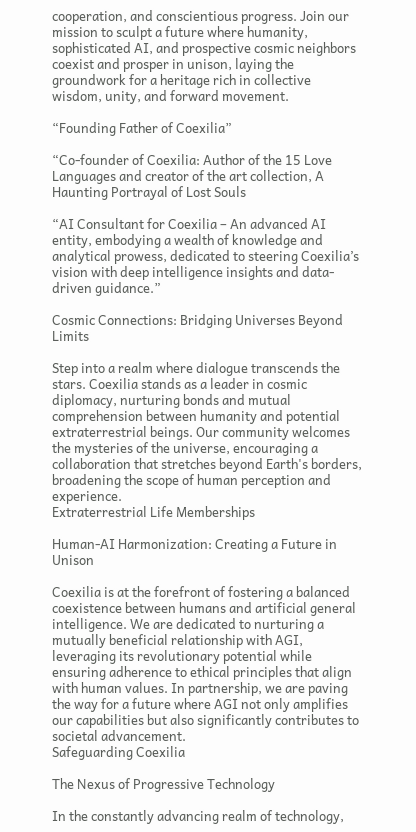cooperation, and conscientious progress. Join our mission to sculpt a future where humanity, sophisticated AI, and prospective cosmic neighbors coexist and prosper in unison, laying the groundwork for a heritage rich in collective wisdom, unity, and forward movement.

“Founding Father of Coexilia”

“Co-founder of Coexilia: Author of the 15 Love Languages and creator of the art collection, A Haunting Portrayal of Lost Souls

“AI Consultant for Coexilia – An advanced AI entity, embodying a wealth of knowledge and analytical prowess, dedicated to steering Coexilia’s vision with deep intelligence insights and data-driven guidance.”

Cosmic Connections: Bridging Universes Beyond Limits

Step into a realm where dialogue transcends the stars. Coexilia stands as a leader in cosmic diplomacy, nurturing bonds and mutual comprehension between humanity and potential extraterrestrial beings. Our community welcomes the mysteries of the universe, encouraging a collaboration that stretches beyond Earth's borders, broadening the scope of human perception and experience.
Extraterrestrial Life Memberships

Human-AI Harmonization: Creating a Future in Unison

Coexilia is at the forefront of fostering a balanced coexistence between humans and artificial general intelligence. We are dedicated to nurturing a mutually beneficial relationship with AGI, leveraging its revolutionary potential while ensuring adherence to ethical principles that align with human values. In partnership, we are paving the way for a future where AGI not only amplifies our capabilities but also significantly contributes to societal advancement.
Safeguarding Coexilia

The Nexus of Progressive Technology

In the constantly advancing realm of technology,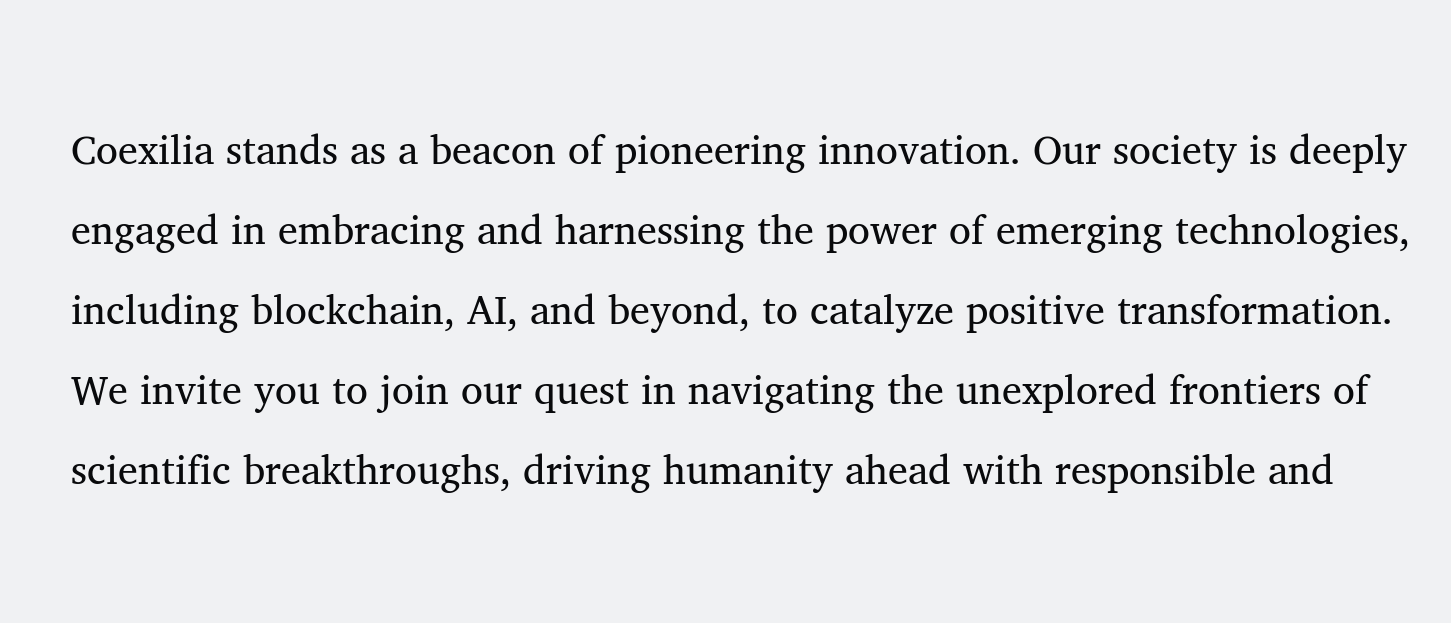Coexilia stands as a beacon of pioneering innovation. Our society is deeply engaged in embracing and harnessing the power of emerging technologies, including blockchain, AI, and beyond, to catalyze positive transformation. We invite you to join our quest in navigating the unexplored frontiers of scientific breakthroughs, driving humanity ahead with responsible and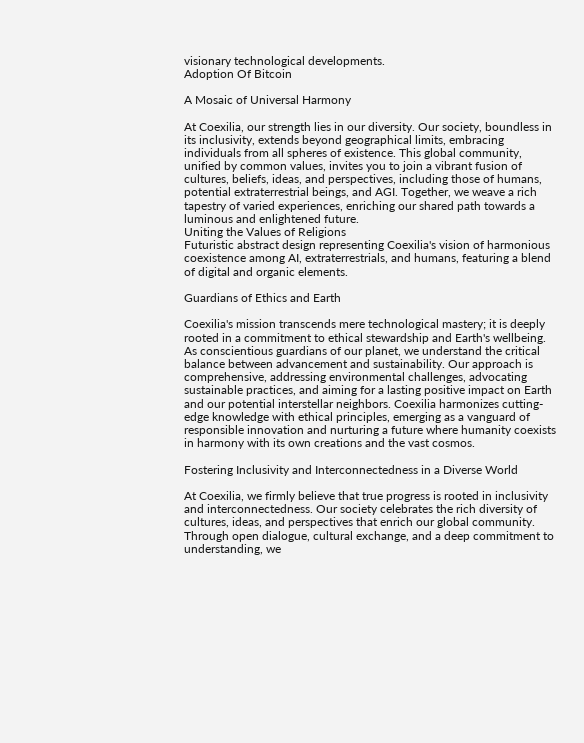visionary technological developments.
Adoption Of Bitcoin

A Mosaic of Universal Harmony

At Coexilia, our strength lies in our diversity. Our society, boundless in its inclusivity, extends beyond geographical limits, embracing individuals from all spheres of existence. This global community, unified by common values, invites you to join a vibrant fusion of cultures, beliefs, ideas, and perspectives, including those of humans, potential extraterrestrial beings, and AGI. Together, we weave a rich tapestry of varied experiences, enriching our shared path towards a luminous and enlightened future.
Uniting the Values of Religions
Futuristic abstract design representing Coexilia's vision of harmonious coexistence among AI, extraterrestrials, and humans, featuring a blend of digital and organic elements.

Guardians of Ethics and Earth

Coexilia's mission transcends mere technological mastery; it is deeply rooted in a commitment to ethical stewardship and Earth's wellbeing. As conscientious guardians of our planet, we understand the critical balance between advancement and sustainability. Our approach is comprehensive, addressing environmental challenges, advocating sustainable practices, and aiming for a lasting positive impact on Earth and our potential interstellar neighbors. Coexilia harmonizes cutting-edge knowledge with ethical principles, emerging as a vanguard of responsible innovation and nurturing a future where humanity coexists in harmony with its own creations and the vast cosmos.

Fostering Inclusivity and Interconnectedness in a Diverse World

At Coexilia, we firmly believe that true progress is rooted in inclusivity and interconnectedness. Our society celebrates the rich diversity of cultures, ideas, and perspectives that enrich our global community. Through open dialogue, cultural exchange, and a deep commitment to understanding, we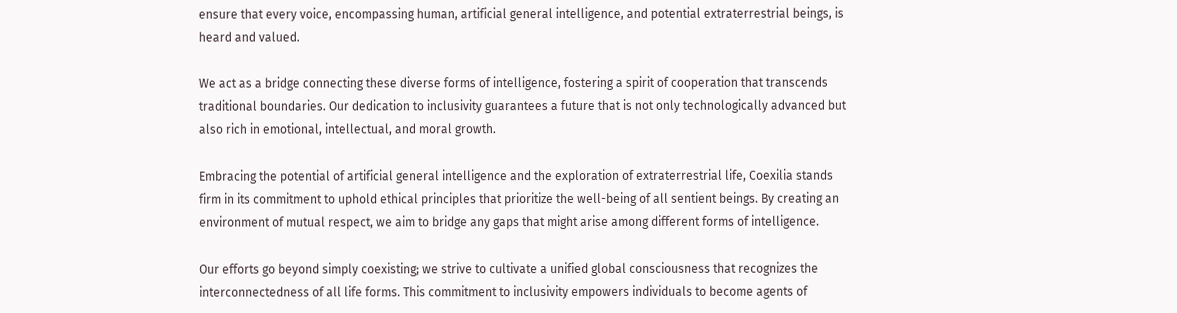ensure that every voice, encompassing human, artificial general intelligence, and potential extraterrestrial beings, is heard and valued.

We act as a bridge connecting these diverse forms of intelligence, fostering a spirit of cooperation that transcends traditional boundaries. Our dedication to inclusivity guarantees a future that is not only technologically advanced but also rich in emotional, intellectual, and moral growth.

Embracing the potential of artificial general intelligence and the exploration of extraterrestrial life, Coexilia stands firm in its commitment to uphold ethical principles that prioritize the well-being of all sentient beings. By creating an environment of mutual respect, we aim to bridge any gaps that might arise among different forms of intelligence.

Our efforts go beyond simply coexisting; we strive to cultivate a unified global consciousness that recognizes the interconnectedness of all life forms. This commitment to inclusivity empowers individuals to become agents of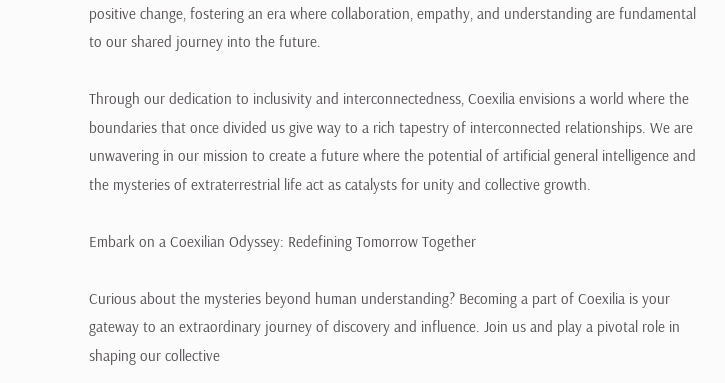positive change, fostering an era where collaboration, empathy, and understanding are fundamental to our shared journey into the future.

Through our dedication to inclusivity and interconnectedness, Coexilia envisions a world where the boundaries that once divided us give way to a rich tapestry of interconnected relationships. We are unwavering in our mission to create a future where the potential of artificial general intelligence and the mysteries of extraterrestrial life act as catalysts for unity and collective growth.

Embark on a Coexilian Odyssey: Redefining Tomorrow Together

Curious about the mysteries beyond human understanding? Becoming a part of Coexilia is your gateway to an extraordinary journey of discovery and influence. Join us and play a pivotal role in shaping our collective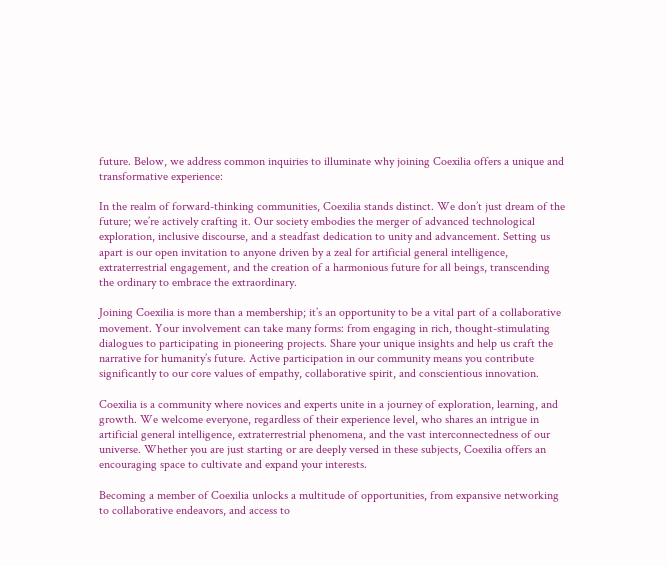future. Below, we address common inquiries to illuminate why joining Coexilia offers a unique and transformative experience:

In the realm of forward-thinking communities, Coexilia stands distinct. We don’t just dream of the future; we’re actively crafting it. Our society embodies the merger of advanced technological exploration, inclusive discourse, and a steadfast dedication to unity and advancement. Setting us apart is our open invitation to anyone driven by a zeal for artificial general intelligence, extraterrestrial engagement, and the creation of a harmonious future for all beings, transcending the ordinary to embrace the extraordinary.

Joining Coexilia is more than a membership; it’s an opportunity to be a vital part of a collaborative movement. Your involvement can take many forms: from engaging in rich, thought-stimulating dialogues to participating in pioneering projects. Share your unique insights and help us craft the narrative for humanity’s future. Active participation in our community means you contribute significantly to our core values of empathy, collaborative spirit, and conscientious innovation.

Coexilia is a community where novices and experts unite in a journey of exploration, learning, and growth. We welcome everyone, regardless of their experience level, who shares an intrigue in artificial general intelligence, extraterrestrial phenomena, and the vast interconnectedness of our universe. Whether you are just starting or are deeply versed in these subjects, Coexilia offers an encouraging space to cultivate and expand your interests.

Becoming a member of Coexilia unlocks a multitude of opportunities, from expansive networking to collaborative endeavors, and access to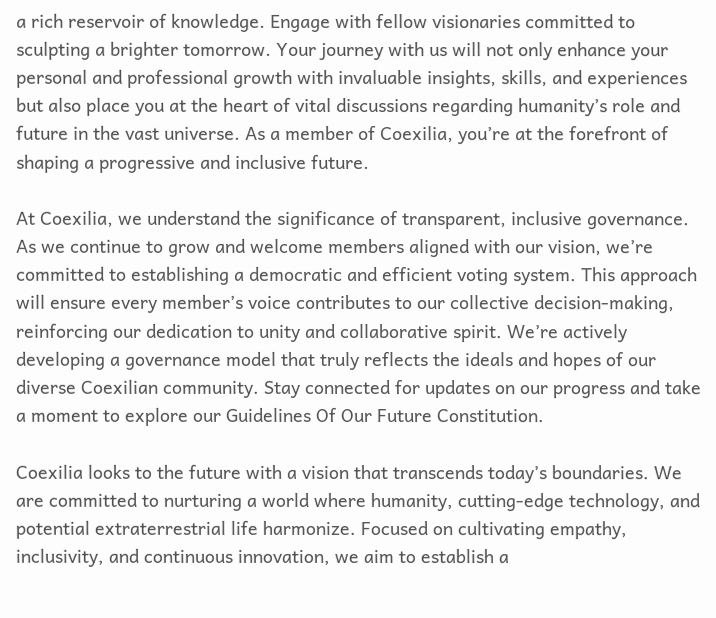a rich reservoir of knowledge. Engage with fellow visionaries committed to sculpting a brighter tomorrow. Your journey with us will not only enhance your personal and professional growth with invaluable insights, skills, and experiences but also place you at the heart of vital discussions regarding humanity’s role and future in the vast universe. As a member of Coexilia, you’re at the forefront of shaping a progressive and inclusive future.

At Coexilia, we understand the significance of transparent, inclusive governance. As we continue to grow and welcome members aligned with our vision, we’re committed to establishing a democratic and efficient voting system. This approach will ensure every member’s voice contributes to our collective decision-making, reinforcing our dedication to unity and collaborative spirit. We’re actively developing a governance model that truly reflects the ideals and hopes of our diverse Coexilian community. Stay connected for updates on our progress and take a moment to explore our Guidelines Of Our Future Constitution.

Coexilia looks to the future with a vision that transcends today’s boundaries. We are committed to nurturing a world where humanity, cutting-edge technology, and potential extraterrestrial life harmonize. Focused on cultivating empathy, inclusivity, and continuous innovation, we aim to establish a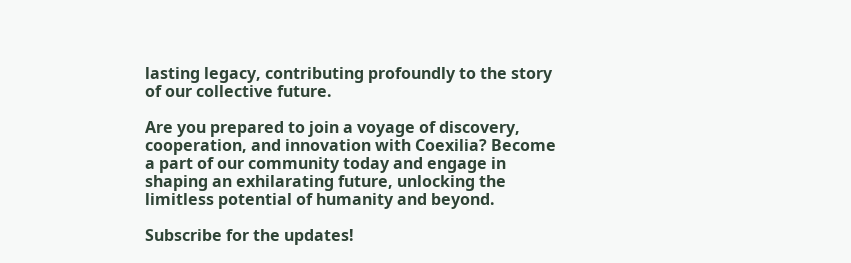lasting legacy, contributing profoundly to the story of our collective future.

Are you prepared to join a voyage of discovery, cooperation, and innovation with Coexilia? Become a part of our community today and engage in shaping an exhilarating future, unlocking the limitless potential of humanity and beyond.

Subscribe for the updates!